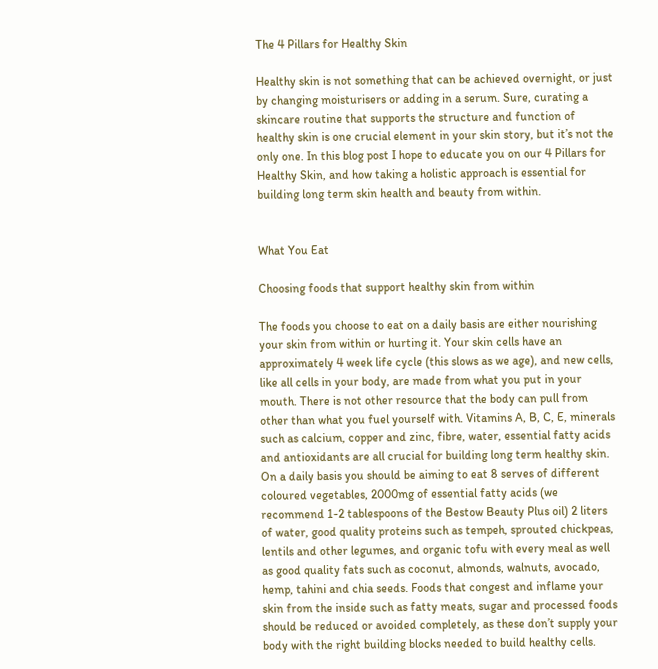The 4 Pillars for Healthy Skin

Healthy skin is not something that can be achieved overnight, or just by changing moisturisers or adding in a serum. Sure, curating a skincare routine that supports the structure and function of healthy skin is one crucial element in your skin story, but it’s not the only one. In this blog post I hope to educate you on our 4 Pillars for Healthy Skin, and how taking a holistic approach is essential for building long term skin health and beauty from within.


What You Eat

Choosing foods that support healthy skin from within

The foods you choose to eat on a daily basis are either nourishing your skin from within or hurting it. Your skin cells have an approximately 4 week life cycle (this slows as we age), and new cells, like all cells in your body, are made from what you put in your mouth. There is not other resource that the body can pull from other than what you fuel yourself with. Vitamins A, B, C, E, minerals such as calcium, copper and zinc, fibre, water, essential fatty acids and antioxidants are all crucial for building long term healthy skin. On a daily basis you should be aiming to eat 8 serves of different coloured vegetables, 2000mg of essential fatty acids (we recommend 1-2 tablespoons of the Bestow Beauty Plus oil) 2 liters of water, good quality proteins such as tempeh, sprouted chickpeas, lentils and other legumes, and organic tofu with every meal as well as good quality fats such as coconut, almonds, walnuts, avocado, hemp, tahini and chia seeds. Foods that congest and inflame your skin from the inside such as fatty meats, sugar and processed foods should be reduced or avoided completely, as these don’t supply your body with the right building blocks needed to build healthy cells.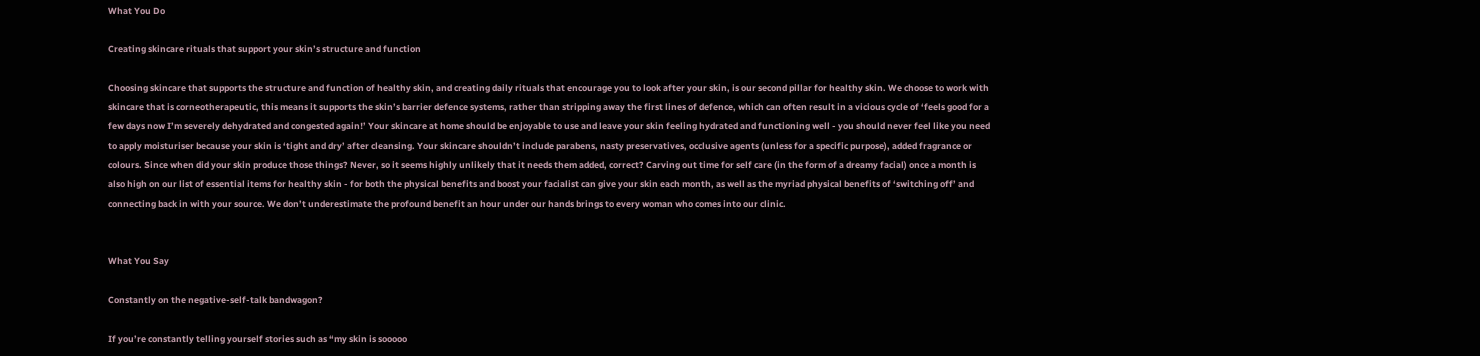What You Do

Creating skincare rituals that support your skin’s structure and function

Choosing skincare that supports the structure and function of healthy skin, and creating daily rituals that encourage you to look after your skin, is our second pillar for healthy skin. We choose to work with skincare that is corneotherapeutic, this means it supports the skin’s barrier defence systems, rather than stripping away the first lines of defence, which can often result in a vicious cycle of ‘feels good for a few days now I’m severely dehydrated and congested again!’ Your skincare at home should be enjoyable to use and leave your skin feeling hydrated and functioning well - you should never feel like you need to apply moisturiser because your skin is ‘tight and dry’ after cleansing. Your skincare shouldn’t include parabens, nasty preservatives, occlusive agents (unless for a specific purpose), added fragrance or colours. Since when did your skin produce those things? Never, so it seems highly unlikely that it needs them added, correct? Carving out time for self care (in the form of a dreamy facial) once a month is also high on our list of essential items for healthy skin - for both the physical benefits and boost your facialist can give your skin each month, as well as the myriad physical benefits of ‘switching off’ and connecting back in with your source. We don’t underestimate the profound benefit an hour under our hands brings to every woman who comes into our clinic.


What You Say

Constantly on the negative-self-talk bandwagon?

If you’re constantly telling yourself stories such as “my skin is sooooo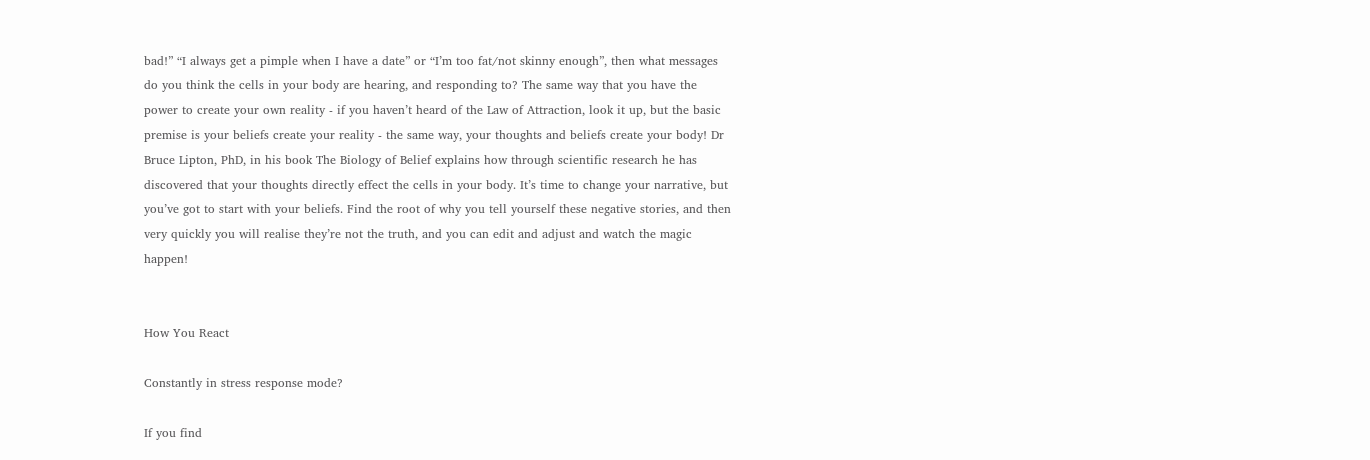bad!” “I always get a pimple when I have a date” or “I’m too fat/not skinny enough”, then what messages do you think the cells in your body are hearing, and responding to? The same way that you have the power to create your own reality - if you haven’t heard of the Law of Attraction, look it up, but the basic premise is your beliefs create your reality - the same way, your thoughts and beliefs create your body! Dr Bruce Lipton, PhD, in his book The Biology of Belief explains how through scientific research he has discovered that your thoughts directly effect the cells in your body. It’s time to change your narrative, but you’ve got to start with your beliefs. Find the root of why you tell yourself these negative stories, and then very quickly you will realise they’re not the truth, and you can edit and adjust and watch the magic happen!


How You React

Constantly in stress response mode?

If you find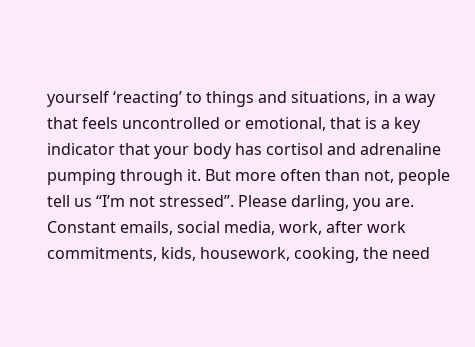yourself ‘reacting’ to things and situations, in a way that feels uncontrolled or emotional, that is a key indicator that your body has cortisol and adrenaline pumping through it. But more often than not, people tell us “I’m not stressed”. Please darling, you are. Constant emails, social media, work, after work commitments, kids, housework, cooking, the need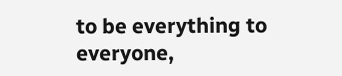to be everything to everyone,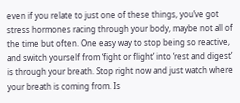even if you relate to just one of these things, you’ve got stress hormones racing through your body, maybe not all of the time but often. One easy way to stop being so reactive, and switch yourself from ‘fight or flight’ into ‘rest and digest’ is through your breath. Stop right now and just watch where your breath is coming from. Is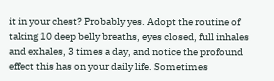it in your chest? Probably yes. Adopt the routine of taking 10 deep belly breaths, eyes closed, full inhales and exhales, 3 times a day, and notice the profound effect this has on your daily life. Sometimes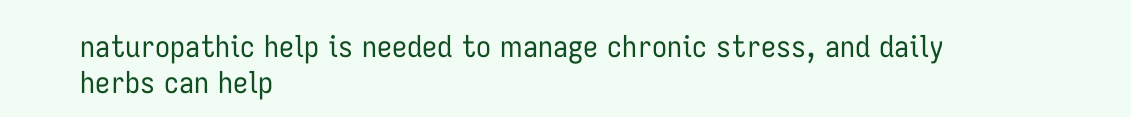naturopathic help is needed to manage chronic stress, and daily herbs can help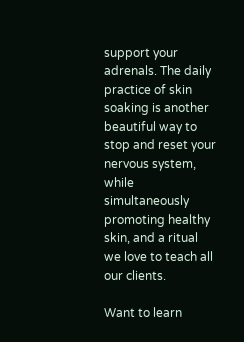support your adrenals. The daily practice of skin soaking is another beautiful way to stop and reset your nervous system, while simultaneously promoting healthy skin, and a ritual we love to teach all our clients.

Want to learn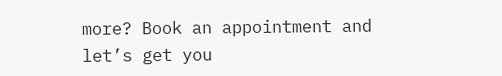more? Book an appointment and let’s get you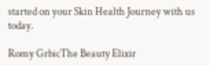started on your Skin Health Journey with us today.

Romy GrbicThe Beauty Elixir